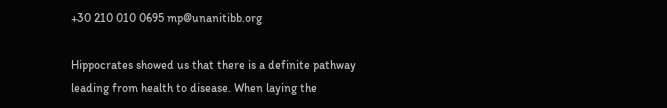+30 210 010 0695 mp@unanitibb.org

Hippocrates showed us that there is a definite pathway leading from health to disease. When laying the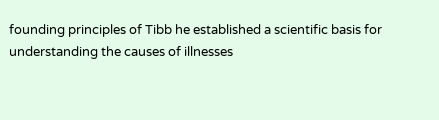founding principles of Tibb he established a scientific basis for understanding the causes of illnesses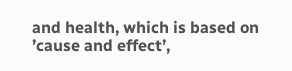and health, which is based on ’cause and effect’,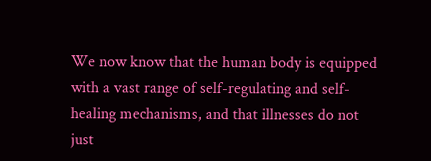We now know that the human body is equipped with a vast range of self-regulating and self-healing mechanisms, and that illnesses do not just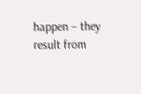happen – they result from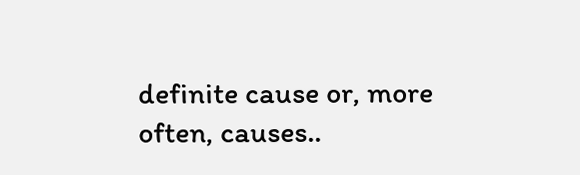definite cause or, more often, causes..